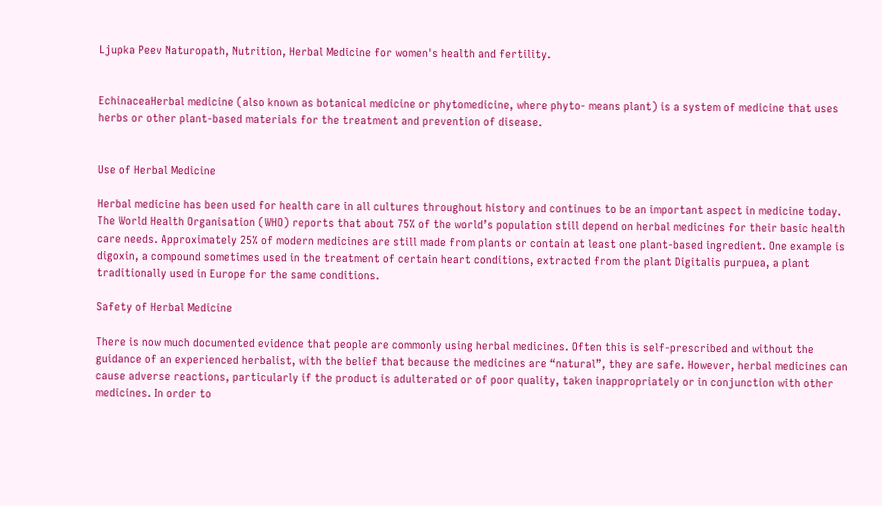Ljupka Peev Naturopath, Nutrition, Herbal Medicine for women's health and fertility.


EchinaceaHerbal medicine (also known as botanical medicine or phytomedicine, where phyto- means plant) is a system of medicine that uses herbs or other plant-based materials for the treatment and prevention of disease.


Use of Herbal Medicine

Herbal medicine has been used for health care in all cultures throughout history and continues to be an important aspect in medicine today. The World Health Organisation (WHO) reports that about 75% of the world’s population still depend on herbal medicines for their basic health care needs. Approximately 25% of modern medicines are still made from plants or contain at least one plant-based ingredient. One example is digoxin, a compound sometimes used in the treatment of certain heart conditions, extracted from the plant Digitalis purpuea, a plant traditionally used in Europe for the same conditions.

Safety of Herbal Medicine

There is now much documented evidence that people are commonly using herbal medicines. Often this is self-prescribed and without the guidance of an experienced herbalist, with the belief that because the medicines are “natural”, they are safe. However, herbal medicines can cause adverse reactions, particularly if the product is adulterated or of poor quality, taken inappropriately or in conjunction with other medicines. In order to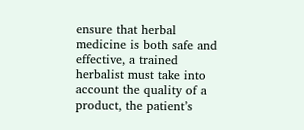ensure that herbal medicine is both safe and effective, a trained herbalist must take into account the quality of a product, the patient’s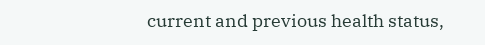current and previous health status,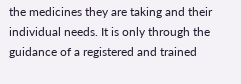the medicines they are taking and their individual needs. It is only through the guidance of a registered and trained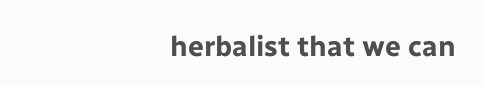herbalist that we can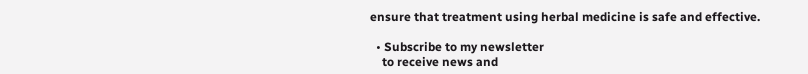ensure that treatment using herbal medicine is safe and effective.

  • Subscribe to my newsletter
    to receive news and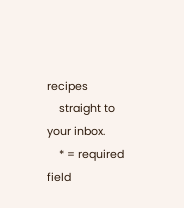recipes
    straight to your inbox.
    * = required field